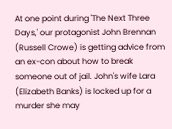At one point during 'The Next Three Days,' our protagonist John Brennan (Russell Crowe) is getting advice from an ex-con about how to break someone out of jail. John's wife Lara (Elizabeth Banks) is locked up for a murder she may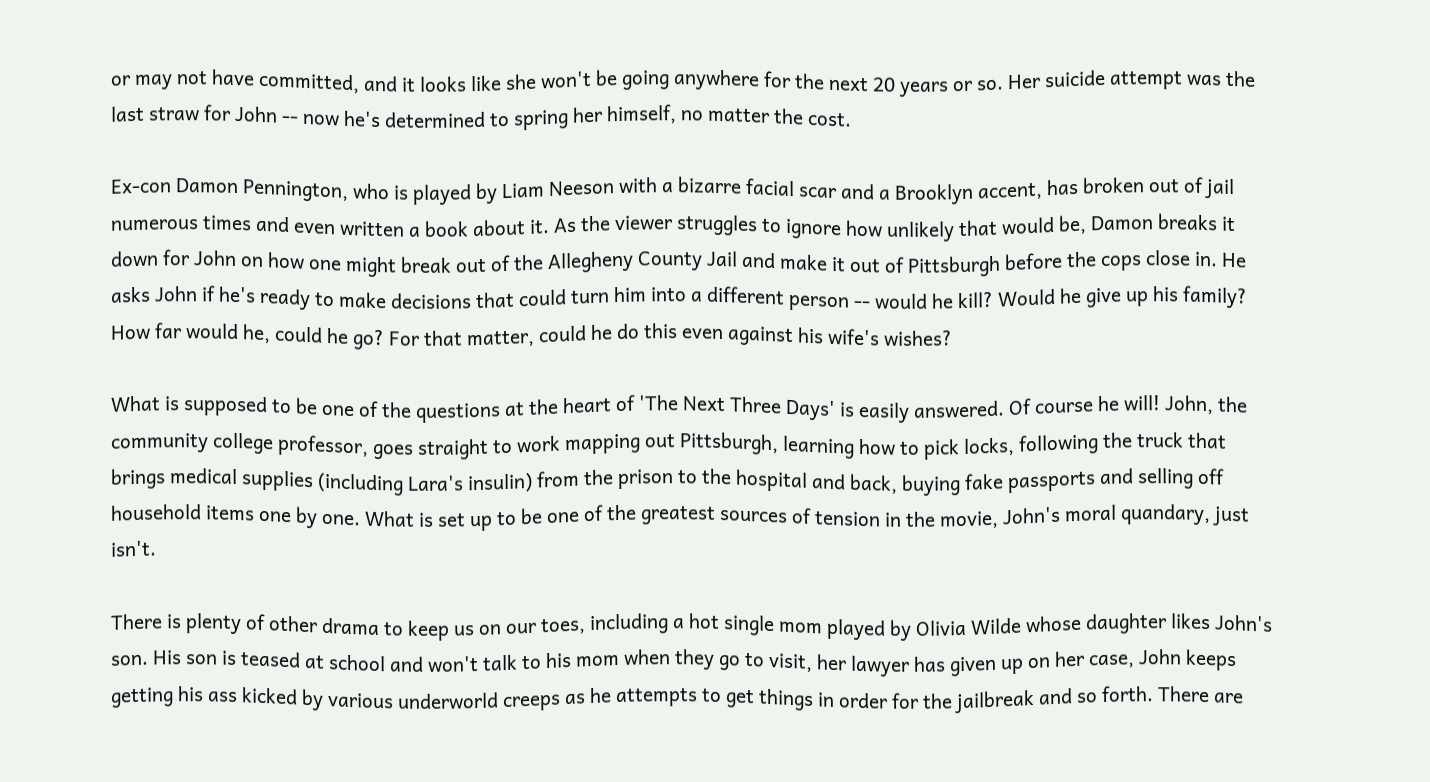or may not have committed, and it looks like she won't be going anywhere for the next 20 years or so. Her suicide attempt was the last straw for John -- now he's determined to spring her himself, no matter the cost.

Ex-con Damon Pennington, who is played by Liam Neeson with a bizarre facial scar and a Brooklyn accent, has broken out of jail numerous times and even written a book about it. As the viewer struggles to ignore how unlikely that would be, Damon breaks it down for John on how one might break out of the Allegheny County Jail and make it out of Pittsburgh before the cops close in. He asks John if he's ready to make decisions that could turn him into a different person -- would he kill? Would he give up his family? How far would he, could he go? For that matter, could he do this even against his wife's wishes?

What is supposed to be one of the questions at the heart of 'The Next Three Days' is easily answered. Of course he will! John, the community college professor, goes straight to work mapping out Pittsburgh, learning how to pick locks, following the truck that brings medical supplies (including Lara's insulin) from the prison to the hospital and back, buying fake passports and selling off household items one by one. What is set up to be one of the greatest sources of tension in the movie, John's moral quandary, just isn't.

There is plenty of other drama to keep us on our toes, including a hot single mom played by Olivia Wilde whose daughter likes John's son. His son is teased at school and won't talk to his mom when they go to visit, her lawyer has given up on her case, John keeps getting his ass kicked by various underworld creeps as he attempts to get things in order for the jailbreak and so forth. There are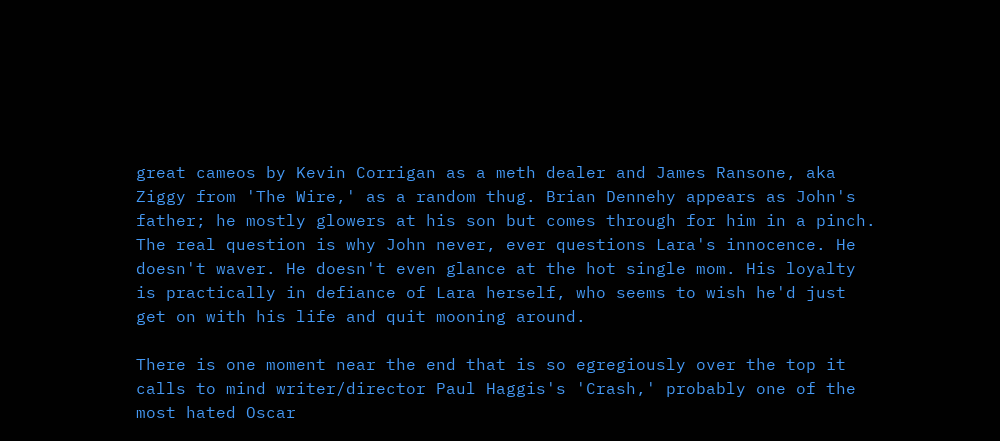great cameos by Kevin Corrigan as a meth dealer and James Ransone, aka Ziggy from 'The Wire,' as a random thug. Brian Dennehy appears as John's father; he mostly glowers at his son but comes through for him in a pinch. The real question is why John never, ever questions Lara's innocence. He doesn't waver. He doesn't even glance at the hot single mom. His loyalty is practically in defiance of Lara herself, who seems to wish he'd just get on with his life and quit mooning around.

There is one moment near the end that is so egregiously over the top it calls to mind writer/director Paul Haggis's 'Crash,' probably one of the most hated Oscar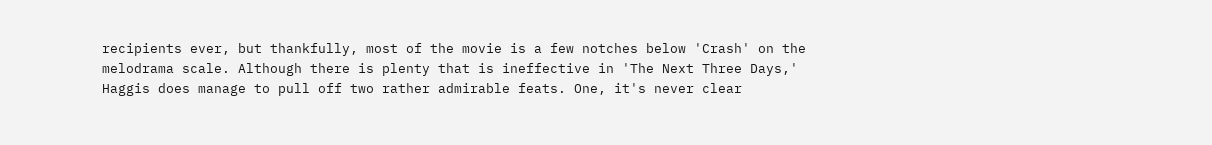recipients ever, but thankfully, most of the movie is a few notches below 'Crash' on the melodrama scale. Although there is plenty that is ineffective in 'The Next Three Days,' Haggis does manage to pull off two rather admirable feats. One, it's never clear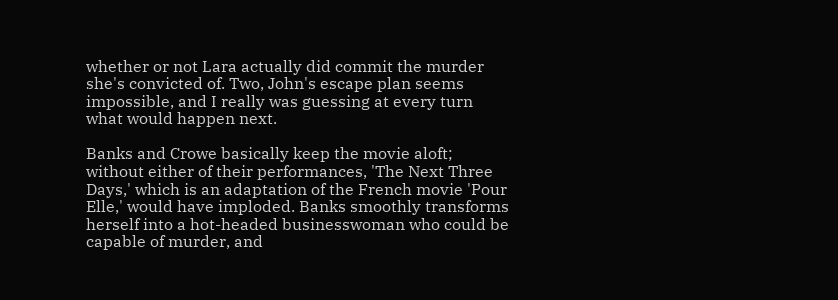whether or not Lara actually did commit the murder she's convicted of. Two, John's escape plan seems impossible, and I really was guessing at every turn what would happen next.

Banks and Crowe basically keep the movie aloft; without either of their performances, 'The Next Three Days,' which is an adaptation of the French movie 'Pour Elle,' would have imploded. Banks smoothly transforms herself into a hot-headed businesswoman who could be capable of murder, and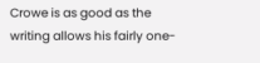Crowe is as good as the writing allows his fairly one-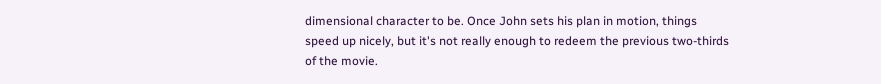dimensional character to be. Once John sets his plan in motion, things speed up nicely, but it's not really enough to redeem the previous two-thirds of the movie.